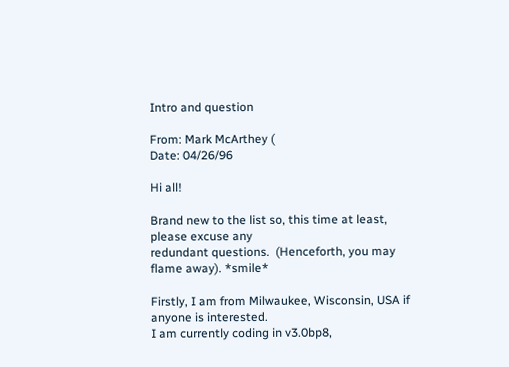Intro and question

From: Mark McArthey (
Date: 04/26/96

Hi all!

Brand new to the list so, this time at least, please excuse any
redundant questions.  (Henceforth, you may flame away). *smile*

Firstly, I am from Milwaukee, Wisconsin, USA if anyone is interested.
I am currently coding in v3.0bp8,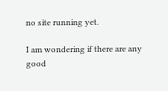no site running yet.

I am wondering if there are any good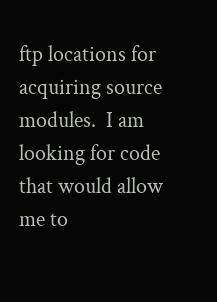ftp locations for acquiring source
modules.  I am looking for code that would allow me to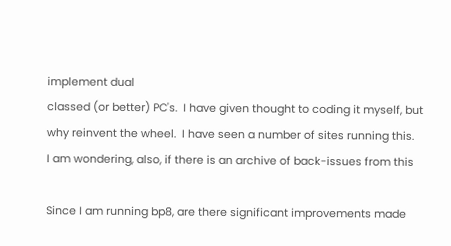implement dual
classed (or better) PC's.  I have given thought to coding it myself, but
why reinvent the wheel.  I have seen a number of sites running this.
I am wondering, also, if there is an archive of back-issues from this

Since I am running bp8, are there significant improvements made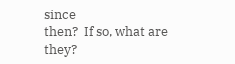since
then?  If so, what are they?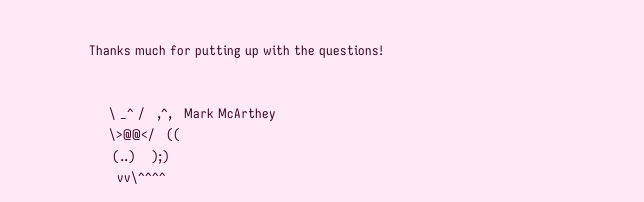Thanks much for putting up with the questions!


     \ _^ /   ,^,   Mark McArthey
     \>@@</   ((
      (..)    );)
       vv\^^^^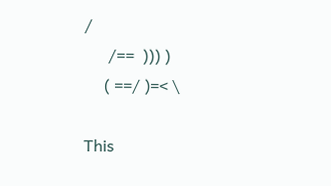/
      /==  ))) )
     ( ==/ )=< \

This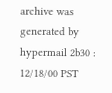archive was generated by hypermail 2b30 : 12/18/00 PST